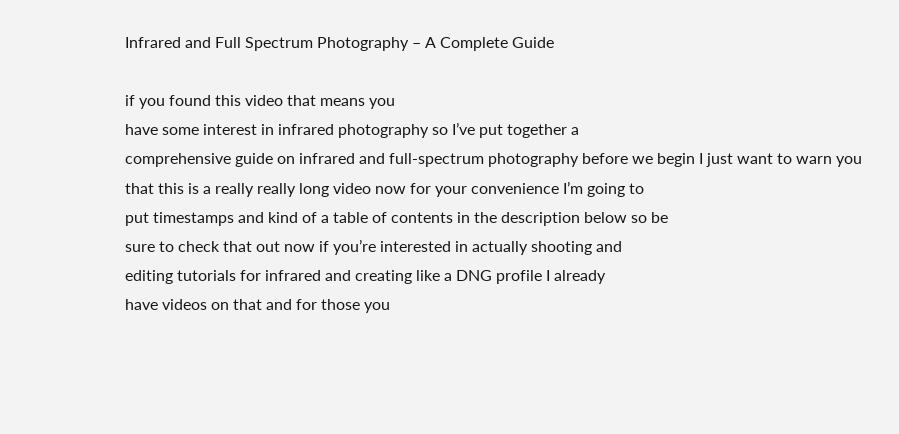Infrared and Full Spectrum Photography – A Complete Guide

if you found this video that means you
have some interest in infrared photography so I’ve put together a
comprehensive guide on infrared and full-spectrum photography before we begin I just want to warn you
that this is a really really long video now for your convenience I’m going to
put timestamps and kind of a table of contents in the description below so be
sure to check that out now if you’re interested in actually shooting and
editing tutorials for infrared and creating like a DNG profile I already
have videos on that and for those you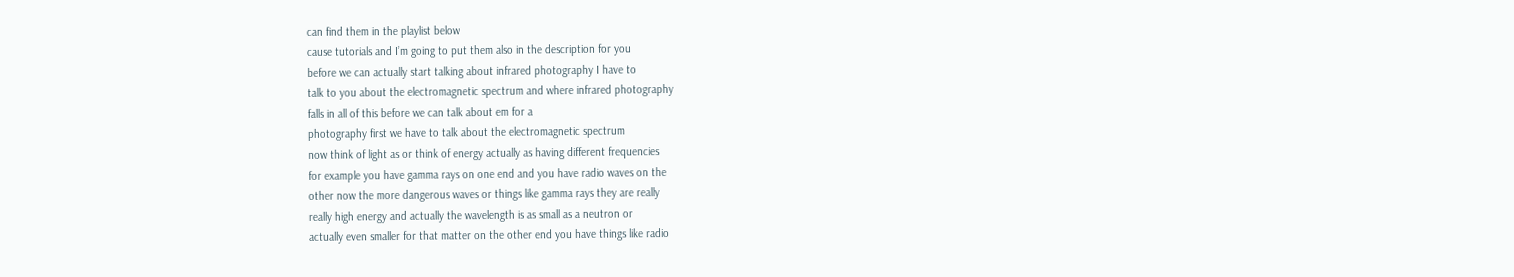can find them in the playlist below
cause tutorials and I’m going to put them also in the description for you
before we can actually start talking about infrared photography I have to
talk to you about the electromagnetic spectrum and where infrared photography
falls in all of this before we can talk about em for a
photography first we have to talk about the electromagnetic spectrum
now think of light as or think of energy actually as having different frequencies
for example you have gamma rays on one end and you have radio waves on the
other now the more dangerous waves or things like gamma rays they are really
really high energy and actually the wavelength is as small as a neutron or
actually even smaller for that matter on the other end you have things like radio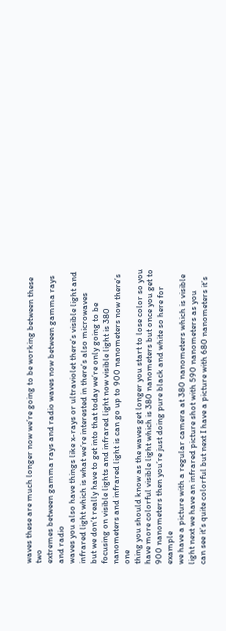waves these are much longer now we’re going to be working between these two
extremes between gamma rays and radio waves now between gamma rays and radio
waves you also have things like x-rays or ultraviolet there’s visible light and
infrared light which is what we’re interested in there’s also microwaves
but we don’t really have to get into that today we’re only going to be
focusing on visible lights and infrared light now visible light is 380
nanometers and infrared light is can go up to 900 nanometers now there’s one
thing you should know as the waves get longer you start to lose color so you
have more colorful visible light which is 380 nanometers but once you get to
900 nanometers then you’re just doing pure black and white so here for example
we have a picture with a regular camera at 380 nanometers which is visible light next we have an infrared picture shot with 590 nanometers as you
can see it’s quite colorful but next I have a picture with 680 nanometers it’s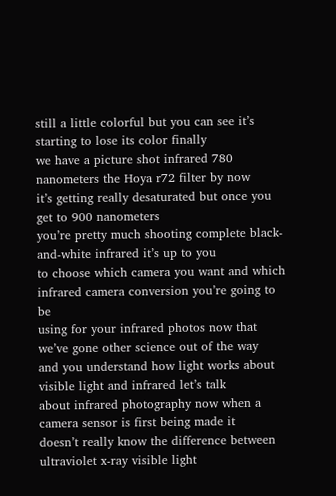still a little colorful but you can see it’s starting to lose its color finally
we have a picture shot infrared 780 nanometers the Hoya r72 filter by now
it’s getting really desaturated but once you get to 900 nanometers
you’re pretty much shooting complete black-and-white infrared it’s up to you
to choose which camera you want and which infrared camera conversion you’re going to be
using for your infrared photos now that we’ve gone other science out of the way
and you understand how light works about visible light and infrared let’s talk
about infrared photography now when a camera sensor is first being made it
doesn’t really know the difference between ultraviolet x-ray visible light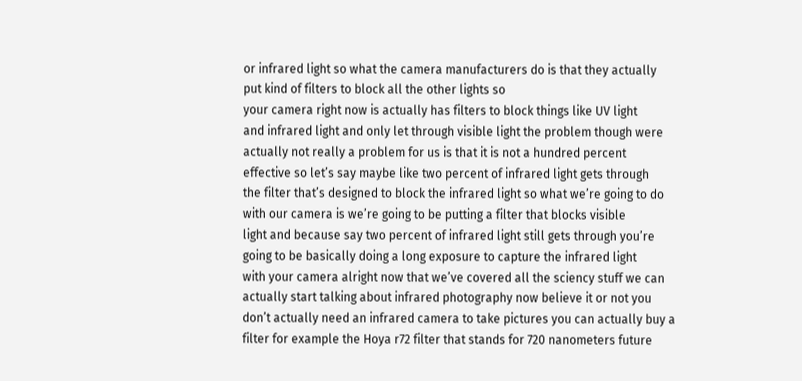or infrared light so what the camera manufacturers do is that they actually
put kind of filters to block all the other lights so
your camera right now is actually has filters to block things like UV light
and infrared light and only let through visible light the problem though were
actually not really a problem for us is that it is not a hundred percent
effective so let’s say maybe like two percent of infrared light gets through
the filter that’s designed to block the infrared light so what we’re going to do
with our camera is we’re going to be putting a filter that blocks visible
light and because say two percent of infrared light still gets through you’re
going to be basically doing a long exposure to capture the infrared light
with your camera alright now that we’ve covered all the sciency stuff we can
actually start talking about infrared photography now believe it or not you
don’t actually need an infrared camera to take pictures you can actually buy a
filter for example the Hoya r72 filter that stands for 720 nanometers future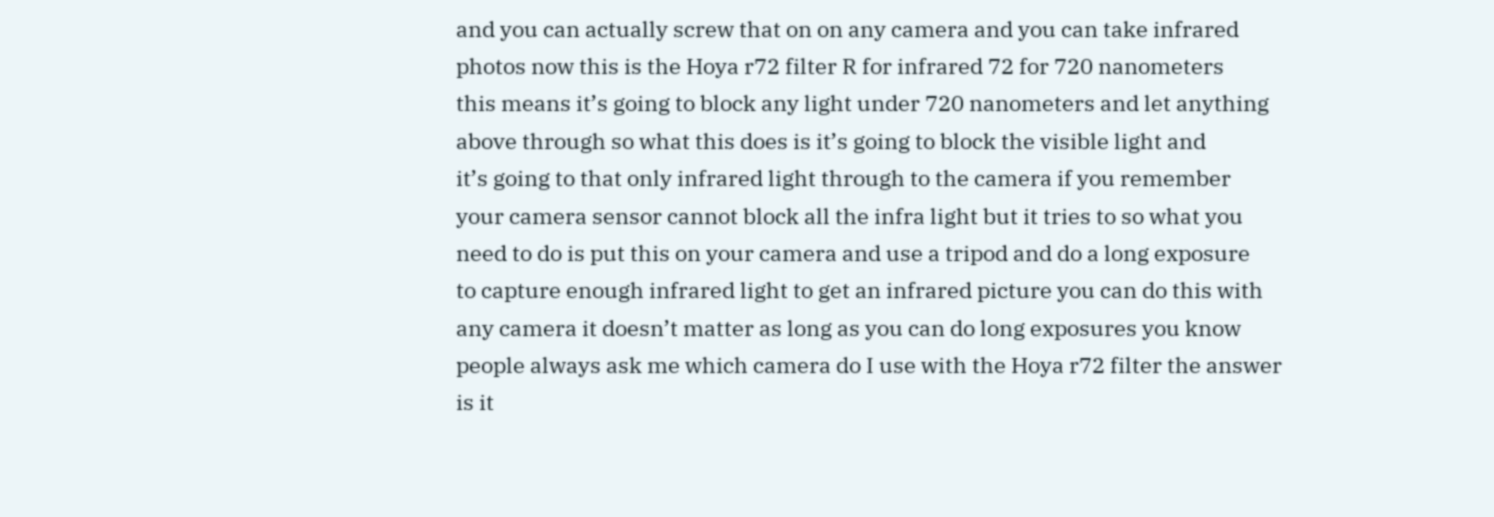and you can actually screw that on on any camera and you can take infrared
photos now this is the Hoya r72 filter R for infrared 72 for 720 nanometers
this means it’s going to block any light under 720 nanometers and let anything
above through so what this does is it’s going to block the visible light and
it’s going to that only infrared light through to the camera if you remember
your camera sensor cannot block all the infra light but it tries to so what you
need to do is put this on your camera and use a tripod and do a long exposure
to capture enough infrared light to get an infrared picture you can do this with
any camera it doesn’t matter as long as you can do long exposures you know
people always ask me which camera do I use with the Hoya r72 filter the answer
is it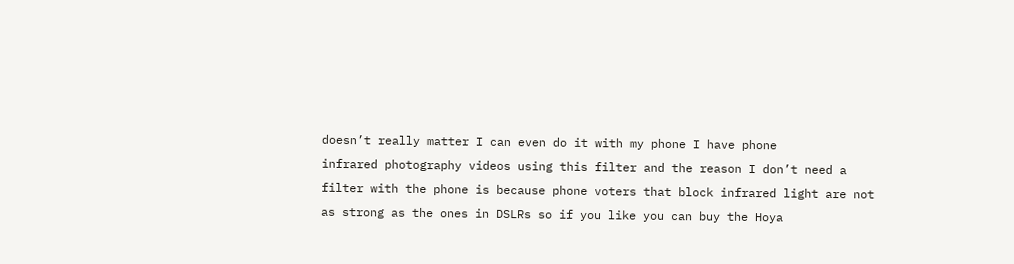doesn’t really matter I can even do it with my phone I have phone
infrared photography videos using this filter and the reason I don’t need a
filter with the phone is because phone voters that block infrared light are not
as strong as the ones in DSLRs so if you like you can buy the Hoya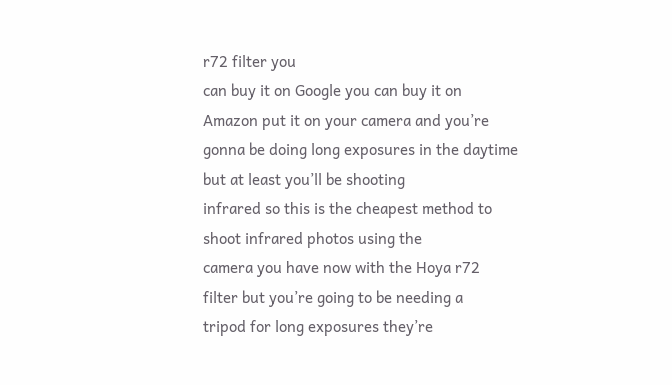r72 filter you
can buy it on Google you can buy it on Amazon put it on your camera and you’re
gonna be doing long exposures in the daytime but at least you’ll be shooting
infrared so this is the cheapest method to shoot infrared photos using the
camera you have now with the Hoya r72 filter but you’re going to be needing a
tripod for long exposures they’re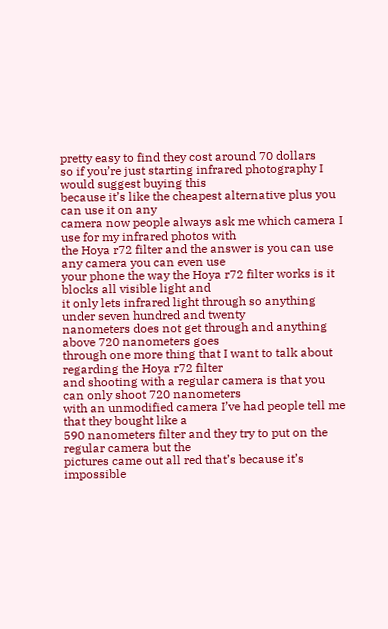pretty easy to find they cost around 70 dollars
so if you’re just starting infrared photography I would suggest buying this
because it’s like the cheapest alternative plus you can use it on any
camera now people always ask me which camera I use for my infrared photos with
the Hoya r72 filter and the answer is you can use any camera you can even use
your phone the way the Hoya r72 filter works is it blocks all visible light and
it only lets infrared light through so anything under seven hundred and twenty
nanometers does not get through and anything above 720 nanometers goes
through one more thing that I want to talk about regarding the Hoya r72 filter
and shooting with a regular camera is that you can only shoot 720 nanometers
with an unmodified camera I’ve had people tell me that they bought like a
590 nanometers filter and they try to put on the regular camera but the
pictures came out all red that’s because it’s impossible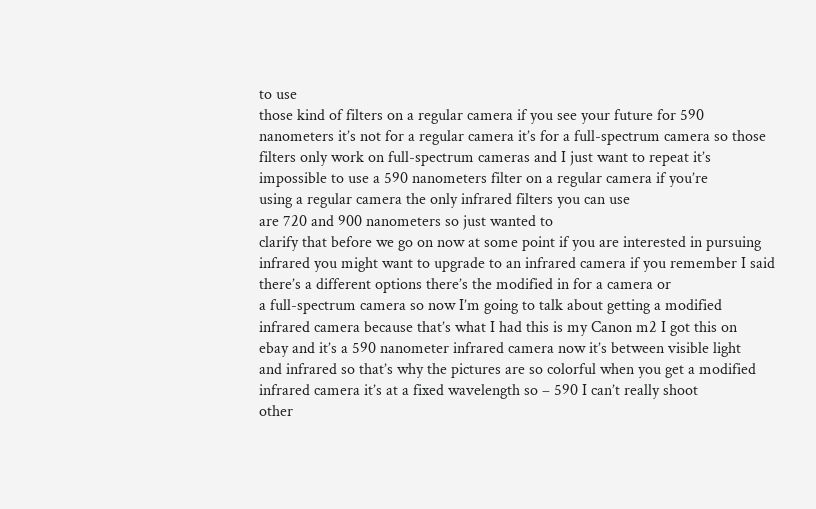to use
those kind of filters on a regular camera if you see your future for 590
nanometers it’s not for a regular camera it’s for a full-spectrum camera so those
filters only work on full-spectrum cameras and I just want to repeat it’s
impossible to use a 590 nanometers filter on a regular camera if you’re
using a regular camera the only infrared filters you can use
are 720 and 900 nanometers so just wanted to
clarify that before we go on now at some point if you are interested in pursuing
infrared you might want to upgrade to an infrared camera if you remember I said
there’s a different options there’s the modified in for a camera or
a full-spectrum camera so now I’m going to talk about getting a modified
infrared camera because that’s what I had this is my Canon m2 I got this on
ebay and it’s a 590 nanometer infrared camera now it’s between visible light
and infrared so that’s why the pictures are so colorful when you get a modified
infrared camera it’s at a fixed wavelength so – 590 I can’t really shoot
other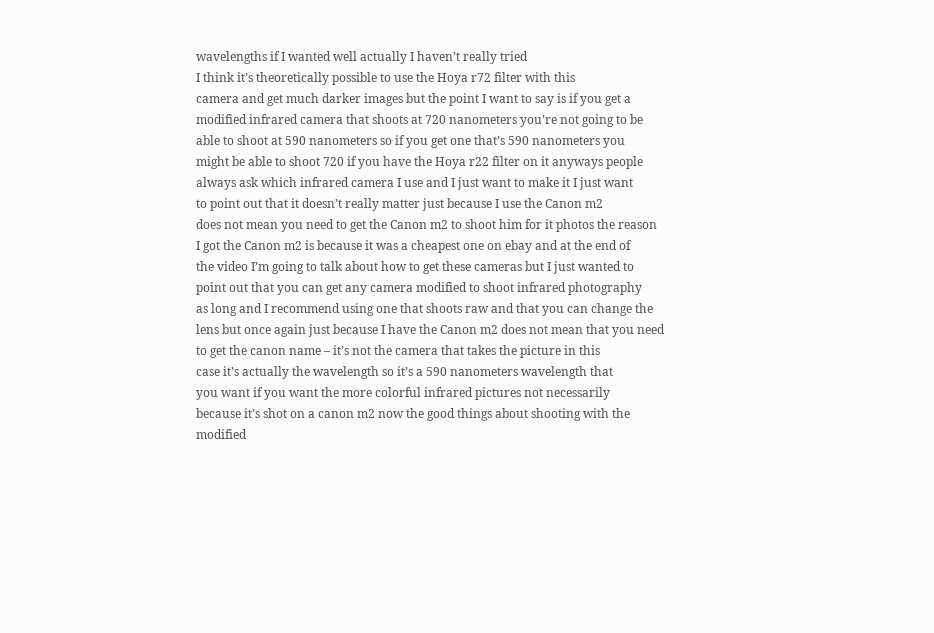wavelengths if I wanted well actually I haven’t really tried
I think it’s theoretically possible to use the Hoya r72 filter with this
camera and get much darker images but the point I want to say is if you get a
modified infrared camera that shoots at 720 nanometers you’re not going to be
able to shoot at 590 nanometers so if you get one that’s 590 nanometers you
might be able to shoot 720 if you have the Hoya r22 filter on it anyways people
always ask which infrared camera I use and I just want to make it I just want
to point out that it doesn’t really matter just because I use the Canon m2
does not mean you need to get the Canon m2 to shoot him for it photos the reason
I got the Canon m2 is because it was a cheapest one on ebay and at the end of
the video I’m going to talk about how to get these cameras but I just wanted to
point out that you can get any camera modified to shoot infrared photography
as long and I recommend using one that shoots raw and that you can change the
lens but once again just because I have the Canon m2 does not mean that you need
to get the canon name – it’s not the camera that takes the picture in this
case it’s actually the wavelength so it’s a 590 nanometers wavelength that
you want if you want the more colorful infrared pictures not necessarily
because it’s shot on a canon m2 now the good things about shooting with the
modified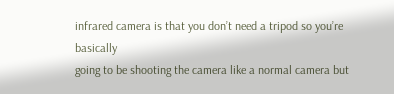infrared camera is that you don’t need a tripod so you’re basically
going to be shooting the camera like a normal camera but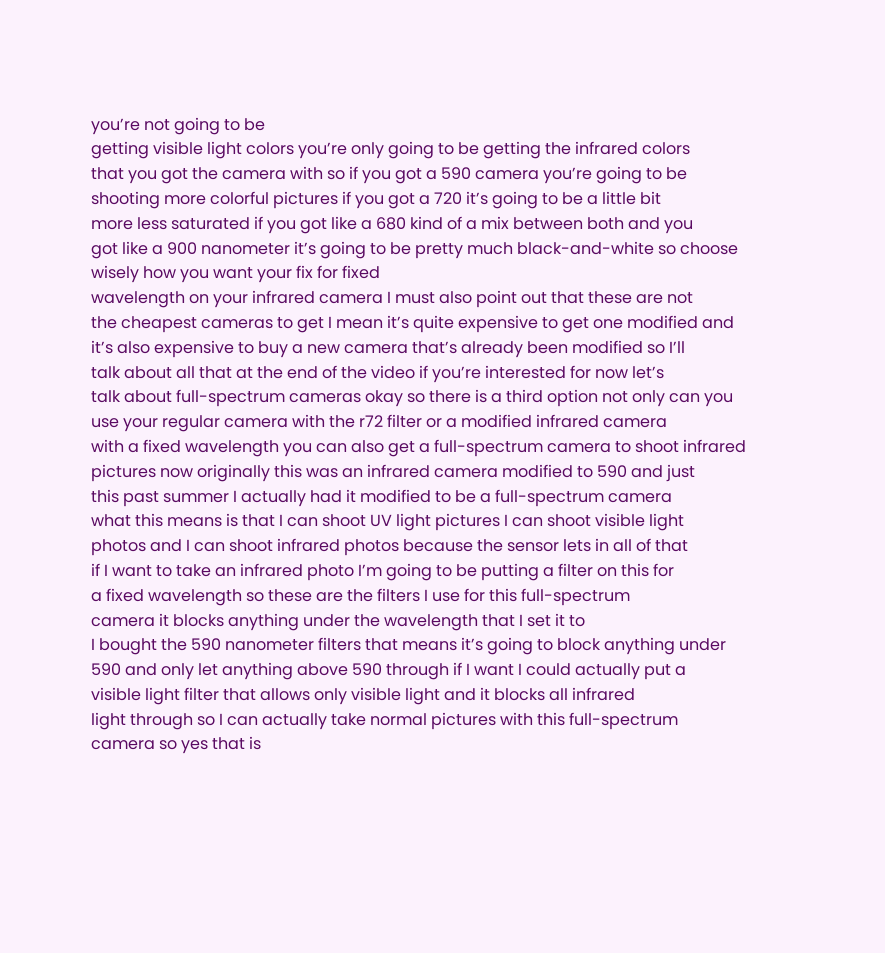you’re not going to be
getting visible light colors you’re only going to be getting the infrared colors
that you got the camera with so if you got a 590 camera you’re going to be
shooting more colorful pictures if you got a 720 it’s going to be a little bit
more less saturated if you got like a 680 kind of a mix between both and you
got like a 900 nanometer it’s going to be pretty much black-and-white so choose
wisely how you want your fix for fixed
wavelength on your infrared camera I must also point out that these are not
the cheapest cameras to get I mean it’s quite expensive to get one modified and
it’s also expensive to buy a new camera that’s already been modified so I’ll
talk about all that at the end of the video if you’re interested for now let’s
talk about full-spectrum cameras okay so there is a third option not only can you
use your regular camera with the r72 filter or a modified infrared camera
with a fixed wavelength you can also get a full-spectrum camera to shoot infrared
pictures now originally this was an infrared camera modified to 590 and just
this past summer I actually had it modified to be a full-spectrum camera
what this means is that I can shoot UV light pictures I can shoot visible light
photos and I can shoot infrared photos because the sensor lets in all of that
if I want to take an infrared photo I’m going to be putting a filter on this for
a fixed wavelength so these are the filters I use for this full-spectrum
camera it blocks anything under the wavelength that I set it to
I bought the 590 nanometer filters that means it’s going to block anything under
590 and only let anything above 590 through if I want I could actually put a
visible light filter that allows only visible light and it blocks all infrared
light through so I can actually take normal pictures with this full-spectrum
camera so yes that is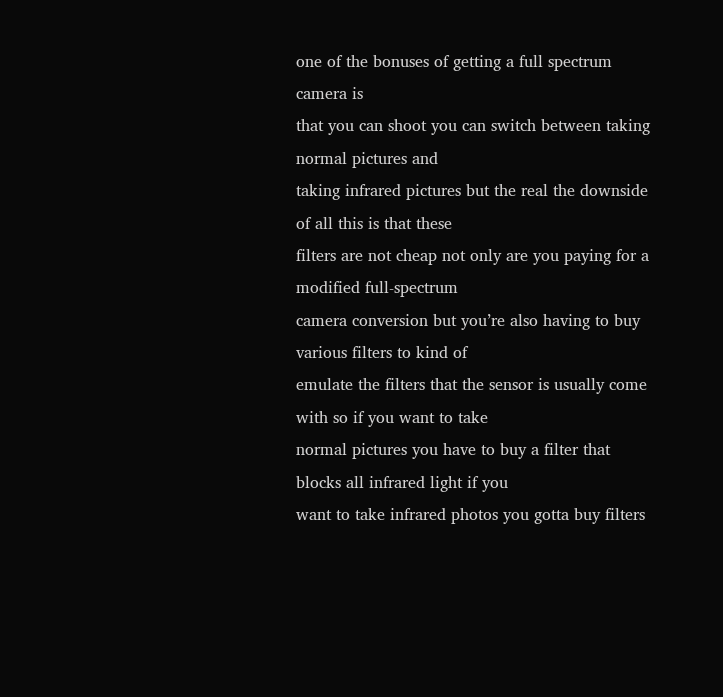one of the bonuses of getting a full spectrum camera is
that you can shoot you can switch between taking normal pictures and
taking infrared pictures but the real the downside of all this is that these
filters are not cheap not only are you paying for a modified full-spectrum
camera conversion but you’re also having to buy various filters to kind of
emulate the filters that the sensor is usually come with so if you want to take
normal pictures you have to buy a filter that blocks all infrared light if you
want to take infrared photos you gotta buy filters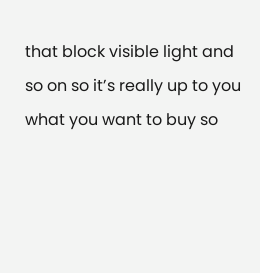that block visible light and
so on so it’s really up to you what you want to buy so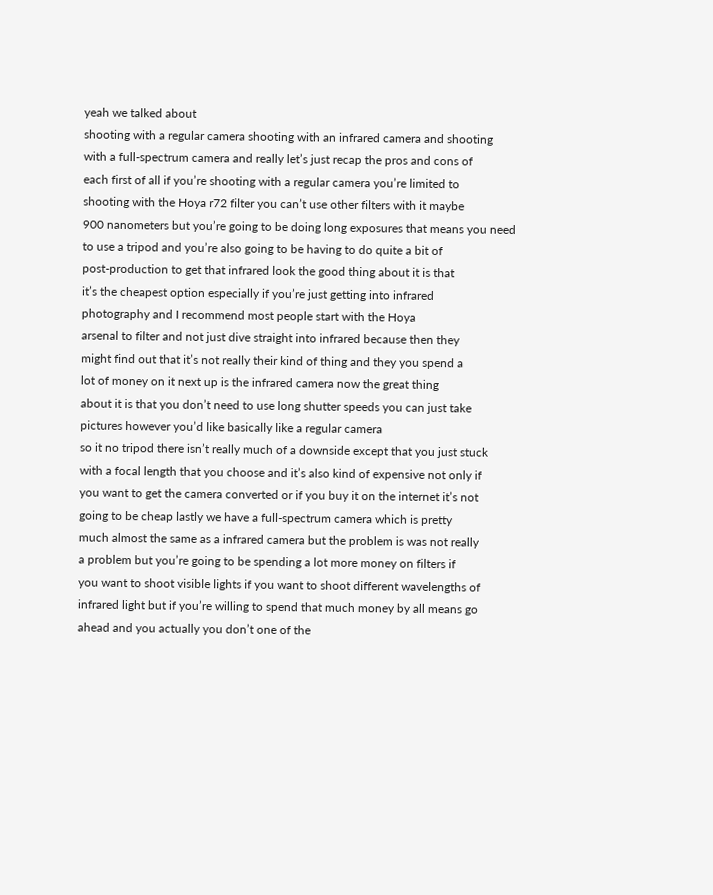yeah we talked about
shooting with a regular camera shooting with an infrared camera and shooting
with a full-spectrum camera and really let’s just recap the pros and cons of
each first of all if you’re shooting with a regular camera you’re limited to
shooting with the Hoya r72 filter you can’t use other filters with it maybe
900 nanometers but you’re going to be doing long exposures that means you need
to use a tripod and you’re also going to be having to do quite a bit of
post-production to get that infrared look the good thing about it is that
it’s the cheapest option especially if you’re just getting into infrared
photography and I recommend most people start with the Hoya
arsenal to filter and not just dive straight into infrared because then they
might find out that it’s not really their kind of thing and they you spend a
lot of money on it next up is the infrared camera now the great thing
about it is that you don’t need to use long shutter speeds you can just take
pictures however you’d like basically like a regular camera
so it no tripod there isn’t really much of a downside except that you just stuck
with a focal length that you choose and it’s also kind of expensive not only if
you want to get the camera converted or if you buy it on the internet it’s not
going to be cheap lastly we have a full-spectrum camera which is pretty
much almost the same as a infrared camera but the problem is was not really
a problem but you’re going to be spending a lot more money on filters if
you want to shoot visible lights if you want to shoot different wavelengths of
infrared light but if you’re willing to spend that much money by all means go
ahead and you actually you don’t one of the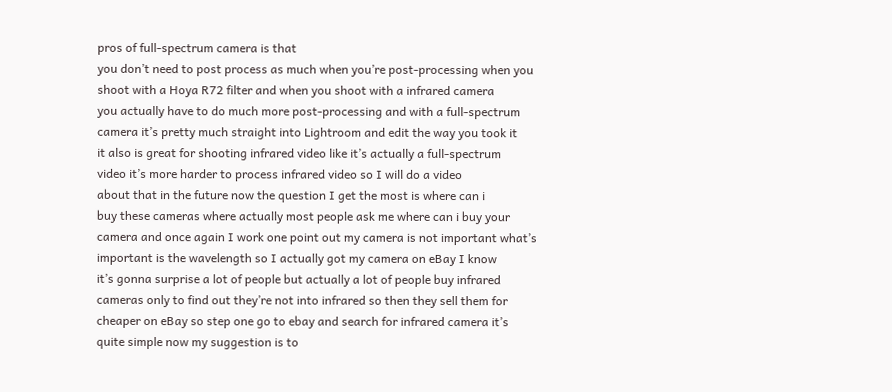pros of full-spectrum camera is that
you don’t need to post process as much when you’re post-processing when you
shoot with a Hoya R72 filter and when you shoot with a infrared camera
you actually have to do much more post-processing and with a full-spectrum
camera it’s pretty much straight into Lightroom and edit the way you took it
it also is great for shooting infrared video like it’s actually a full-spectrum
video it’s more harder to process infrared video so I will do a video
about that in the future now the question I get the most is where can i
buy these cameras where actually most people ask me where can i buy your
camera and once again I work one point out my camera is not important what’s
important is the wavelength so I actually got my camera on eBay I know
it’s gonna surprise a lot of people but actually a lot of people buy infrared
cameras only to find out they’re not into infrared so then they sell them for
cheaper on eBay so step one go to ebay and search for infrared camera it’s
quite simple now my suggestion is to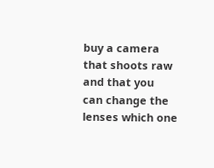buy a camera that shoots raw and that you
can change the lenses which one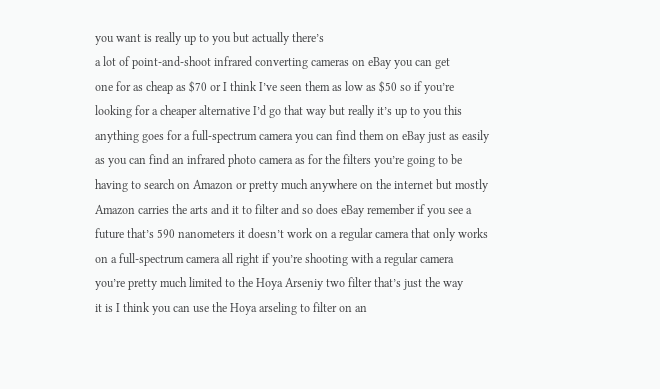you want is really up to you but actually there’s
a lot of point-and-shoot infrared converting cameras on eBay you can get
one for as cheap as $70 or I think I’ve seen them as low as $50 so if you’re
looking for a cheaper alternative I’d go that way but really it’s up to you this
anything goes for a full-spectrum camera you can find them on eBay just as easily
as you can find an infrared photo camera as for the filters you’re going to be
having to search on Amazon or pretty much anywhere on the internet but mostly
Amazon carries the arts and it to filter and so does eBay remember if you see a
future that’s 590 nanometers it doesn’t work on a regular camera that only works
on a full-spectrum camera all right if you’re shooting with a regular camera
you’re pretty much limited to the Hoya Arseniy two filter that’s just the way
it is I think you can use the Hoya arseling to filter on an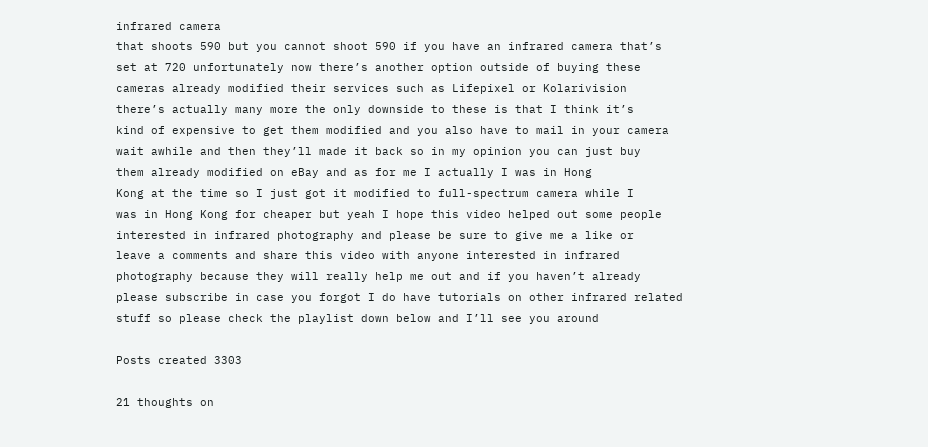infrared camera
that shoots 590 but you cannot shoot 590 if you have an infrared camera that’s
set at 720 unfortunately now there’s another option outside of buying these
cameras already modified their services such as Lifepixel or Kolarivision
there’s actually many more the only downside to these is that I think it’s
kind of expensive to get them modified and you also have to mail in your camera
wait awhile and then they’ll made it back so in my opinion you can just buy
them already modified on eBay and as for me I actually I was in Hong
Kong at the time so I just got it modified to full-spectrum camera while I
was in Hong Kong for cheaper but yeah I hope this video helped out some people
interested in infrared photography and please be sure to give me a like or
leave a comments and share this video with anyone interested in infrared
photography because they will really help me out and if you haven’t already
please subscribe in case you forgot I do have tutorials on other infrared related
stuff so please check the playlist down below and I’ll see you around

Posts created 3303

21 thoughts on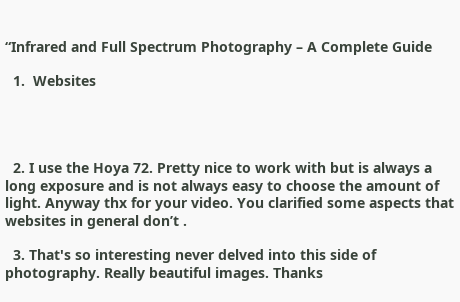“Infrared and Full Spectrum Photography – A Complete Guide

  1.  Websites




  2. I use the Hoya 72. Pretty nice to work with but is always a long exposure and is not always easy to choose the amount of light. Anyway thx for your video. You clarified some aspects that websites in general don’t .

  3. That's so interesting never delved into this side of photography. Really beautiful images. Thanks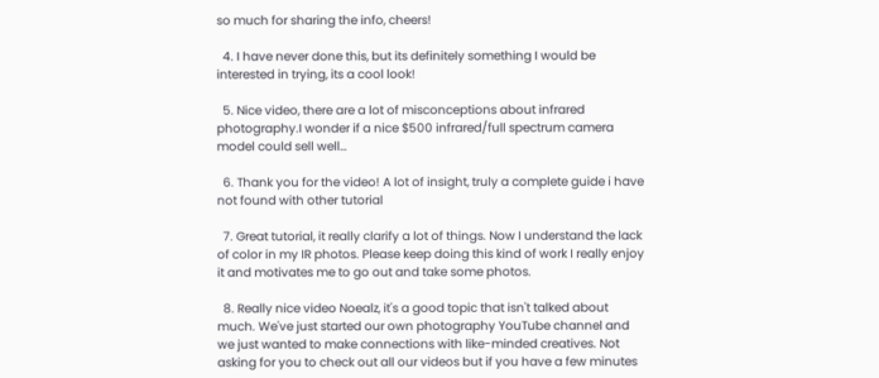so much for sharing the info, cheers!

  4. I have never done this, but its definitely something I would be interested in trying, its a cool look!

  5. Nice video, there are a lot of misconceptions about infrared photography.I wonder if a nice $500 infrared/full spectrum camera model could sell well…

  6. Thank you for the video! A lot of insight, truly a complete guide i have not found with other tutorial

  7. Great tutorial, it really clarify a lot of things. Now I understand the lack of color in my IR photos. Please keep doing this kind of work I really enjoy it and motivates me to go out and take some photos.

  8. Really nice video Noealz, it's a good topic that isn't talked about much. We've just started our own photography YouTube channel and we just wanted to make connections with like-minded creatives. Not asking for you to check out all our videos but if you have a few minutes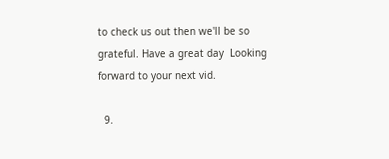to check us out then we'll be so grateful. Have a great day  Looking forward to your next vid.

  9.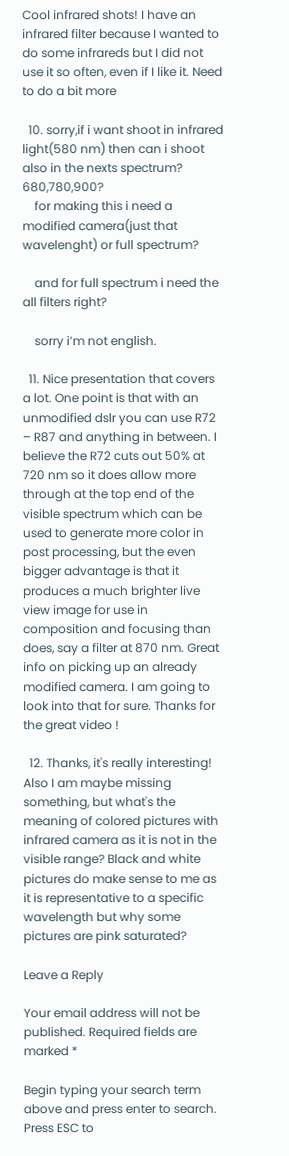Cool infrared shots! I have an infrared filter because I wanted to do some infrareds but I did not use it so often, even if I like it. Need to do a bit more

  10. sorry,if i want shoot in infrared light(580 nm) then can i shoot also in the nexts spectrum? 680,780,900?
    for making this i need a modified camera(just that wavelenght) or full spectrum?

    and for full spectrum i need the all filters right?

    sorry i’m not english.

  11. Nice presentation that covers a lot. One point is that with an unmodified dslr you can use R72 – R87 and anything in between. I believe the R72 cuts out 50% at 720 nm so it does allow more through at the top end of the visible spectrum which can be used to generate more color in post processing, but the even bigger advantage is that it produces a much brighter live view image for use in composition and focusing than does, say a filter at 870 nm. Great info on picking up an already modified camera. I am going to look into that for sure. Thanks for the great video !

  12. Thanks, it's really interesting! Also I am maybe missing something, but what's the meaning of colored pictures with infrared camera as it is not in the visible range? Black and white pictures do make sense to me as it is representative to a specific wavelength but why some pictures are pink saturated?

Leave a Reply

Your email address will not be published. Required fields are marked *

Begin typing your search term above and press enter to search. Press ESC to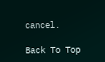cancel.

Back To Top